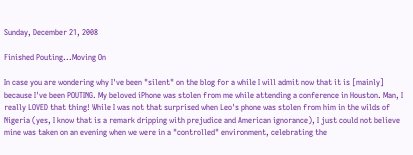Sunday, December 21, 2008

Finished Pouting...Moving On

In case you are wondering why I've been "silent" on the blog for a while I will admit now that it is [mainly] because I've been POUTING. My beloved iPhone was stolen from me while attending a conference in Houston. Man, I really LOVED that thing! While I was not that surprised when Leo's phone was stolen from him in the wilds of Nigeria (yes, I know that is a remark dripping with prejudice and American ignorance), I just could not believe mine was taken on an evening when we were in a "controlled" environment, celebrating the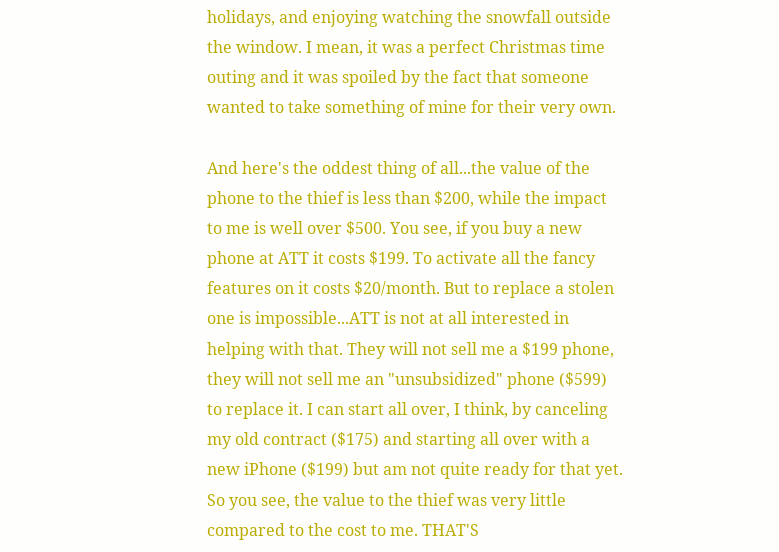holidays, and enjoying watching the snowfall outside the window. I mean, it was a perfect Christmas time outing and it was spoiled by the fact that someone wanted to take something of mine for their very own.

And here's the oddest thing of all...the value of the phone to the thief is less than $200, while the impact to me is well over $500. You see, if you buy a new phone at ATT it costs $199. To activate all the fancy features on it costs $20/month. But to replace a stolen one is impossible...ATT is not at all interested in helping with that. They will not sell me a $199 phone, they will not sell me an "unsubsidized" phone ($599) to replace it. I can start all over, I think, by canceling my old contract ($175) and starting all over with a new iPhone ($199) but am not quite ready for that yet. So you see, the value to the thief was very little compared to the cost to me. THAT'S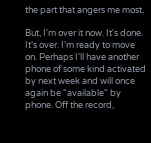the part that angers me most.

But, I'm over it now. It's done. It's over. I'm ready to move on. Perhaps I'll have another phone of some kind activated by next week and will once again be "available" by phone. Off the record,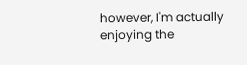however, I'm actually enjoying the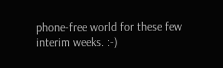phone-free world for these few interim weeks. :-)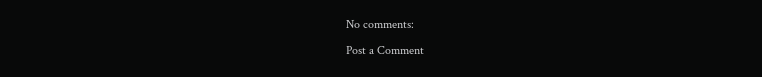No comments:

Post a Comment